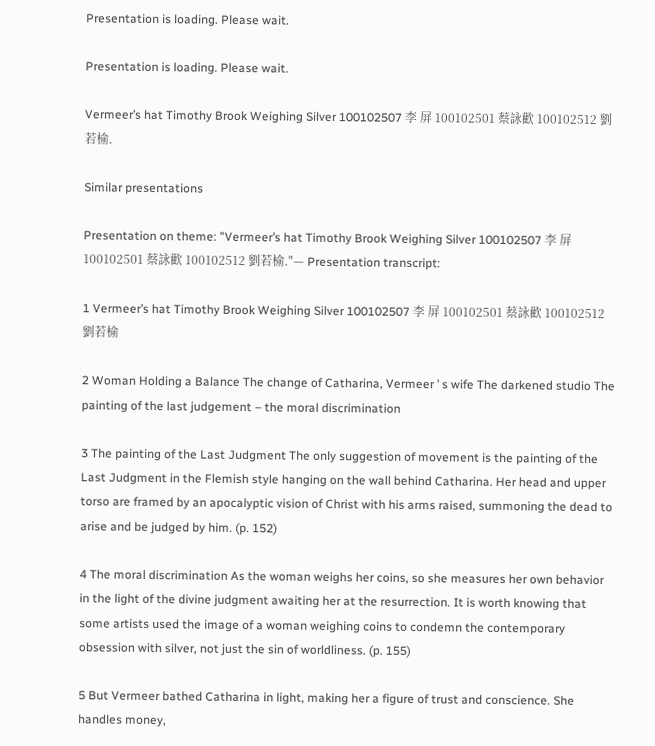Presentation is loading. Please wait.

Presentation is loading. Please wait.

Vermeer’s hat Timothy Brook Weighing Silver 100102507 李 屏 100102501 蔡詠歡 100102512 劉若榆.

Similar presentations

Presentation on theme: "Vermeer’s hat Timothy Brook Weighing Silver 100102507 李 屏 100102501 蔡詠歡 100102512 劉若榆."— Presentation transcript:

1 Vermeer’s hat Timothy Brook Weighing Silver 100102507 李 屏 100102501 蔡詠歡 100102512 劉若榆

2 Woman Holding a Balance The change of Catharina, Vermeer ’ s wife The darkened studio The painting of the last judgement – the moral discrimination

3 The painting of the Last Judgment The only suggestion of movement is the painting of the Last Judgment in the Flemish style hanging on the wall behind Catharina. Her head and upper torso are framed by an apocalyptic vision of Christ with his arms raised, summoning the dead to arise and be judged by him. (p. 152)

4 The moral discrimination As the woman weighs her coins, so she measures her own behavior in the light of the divine judgment awaiting her at the resurrection. It is worth knowing that some artists used the image of a woman weighing coins to condemn the contemporary obsession with silver, not just the sin of worldliness. (p. 155)

5 But Vermeer bathed Catharina in light, making her a figure of trust and conscience. She handles money,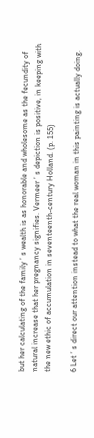but her calculating of the family ’ s wealth is as honorable and wholesome as the fecundity of natural increase that her pregnancy signifies. Vermeer ’ s depiction is positive, in keeping with the new ethic of accumulation in seventeenth-century Holland. (p. 155)

6 Let ’ s direct our attention instead to what the real woman in this painting is actually doing.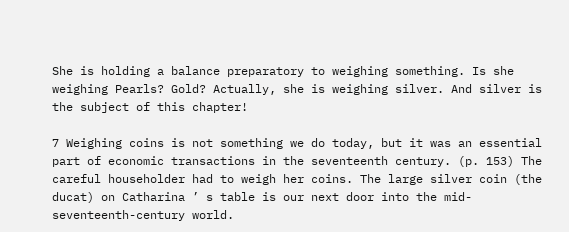She is holding a balance preparatory to weighing something. Is she weighing Pearls? Gold? Actually, she is weighing silver. And silver is the subject of this chapter!

7 Weighing coins is not something we do today, but it was an essential part of economic transactions in the seventeenth century. (p. 153) The careful householder had to weigh her coins. The large silver coin (the ducat) on Catharina ’ s table is our next door into the mid-seventeenth-century world.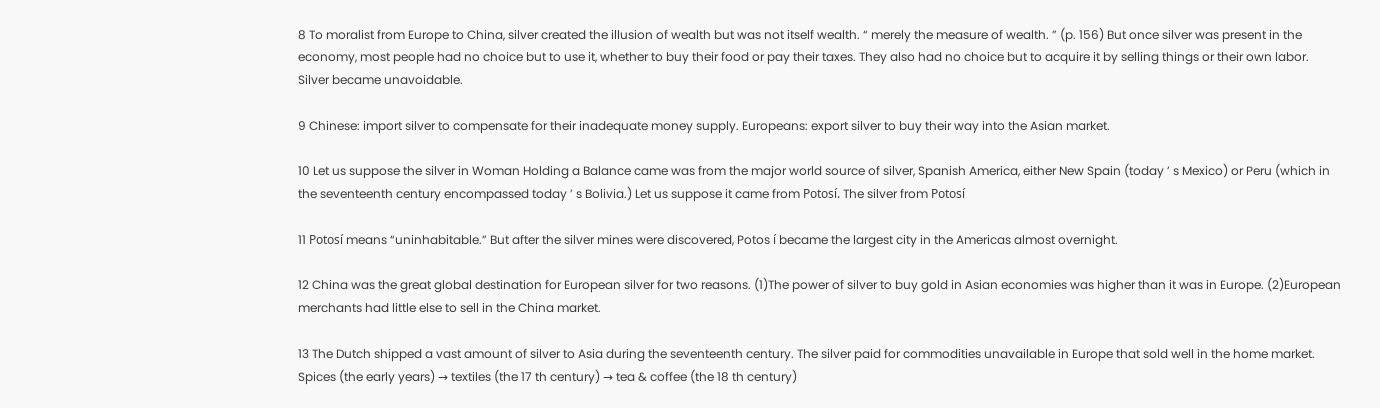8 To moralist from Europe to China, silver created the illusion of wealth but was not itself wealth. “ merely the measure of wealth. ” (p. 156) But once silver was present in the economy, most people had no choice but to use it, whether to buy their food or pay their taxes. They also had no choice but to acquire it by selling things or their own labor. Silver became unavoidable.

9 Chinese: import silver to compensate for their inadequate money supply. Europeans: export silver to buy their way into the Asian market.

10 Let us suppose the silver in Woman Holding a Balance came was from the major world source of silver, Spanish America, either New Spain (today ’ s Mexico) or Peru (which in the seventeenth century encompassed today ’ s Bolivia.) Let us suppose it came from Potosí. The silver from Potosí

11 Potosí means “uninhabitable.” But after the silver mines were discovered, Potos í became the largest city in the Americas almost overnight.

12 China was the great global destination for European silver for two reasons. (1)The power of silver to buy gold in Asian economies was higher than it was in Europe. (2)European merchants had little else to sell in the China market.

13 The Dutch shipped a vast amount of silver to Asia during the seventeenth century. The silver paid for commodities unavailable in Europe that sold well in the home market. Spices (the early years) → textiles (the 17 th century) → tea & coffee (the 18 th century)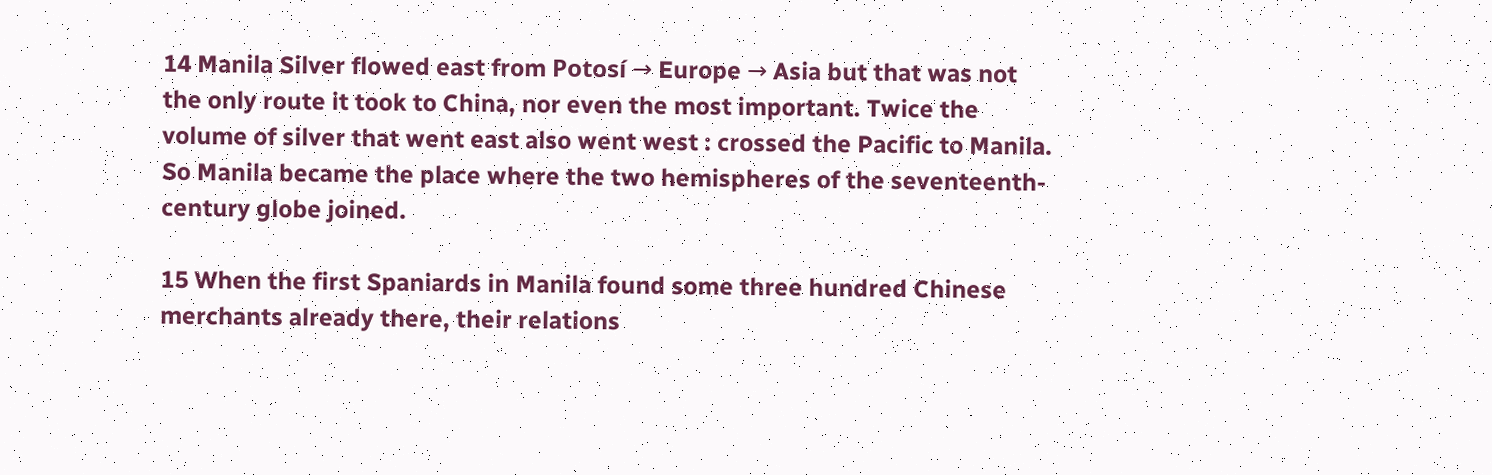14 Manila Silver flowed east from Potosí → Europe → Asia but that was not the only route it took to China, nor even the most important. Twice the volume of silver that went east also went west : crossed the Pacific to Manila. So Manila became the place where the two hemispheres of the seventeenth- century globe joined.

15 When the first Spaniards in Manila found some three hundred Chinese merchants already there, their relations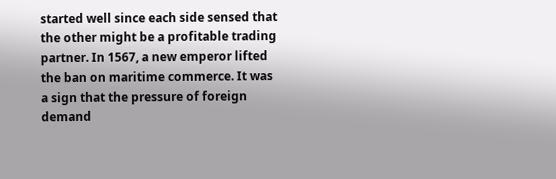started well since each side sensed that the other might be a profitable trading partner. In 1567, a new emperor lifted the ban on maritime commerce. It was a sign that the pressure of foreign demand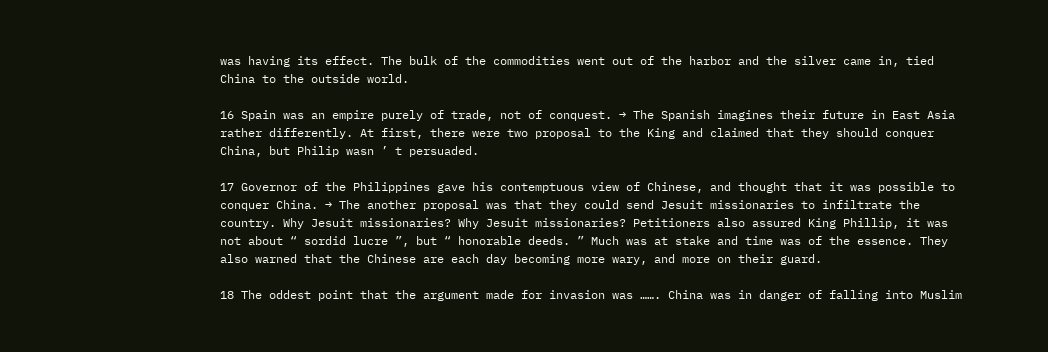was having its effect. The bulk of the commodities went out of the harbor and the silver came in, tied China to the outside world.

16 Spain was an empire purely of trade, not of conquest. → The Spanish imagines their future in East Asia rather differently. At first, there were two proposal to the King and claimed that they should conquer China, but Philip wasn ’ t persuaded.

17 Governor of the Philippines gave his contemptuous view of Chinese, and thought that it was possible to conquer China. → The another proposal was that they could send Jesuit missionaries to infiltrate the country. Why Jesuit missionaries? Why Jesuit missionaries? Petitioners also assured King Phillip, it was not about “ sordid lucre ”, but “ honorable deeds. ” Much was at stake and time was of the essence. They also warned that the Chinese are each day becoming more wary, and more on their guard.

18 The oddest point that the argument made for invasion was ……. China was in danger of falling into Muslim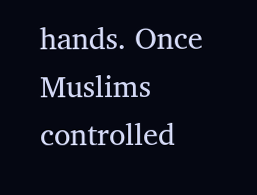hands. Once Muslims controlled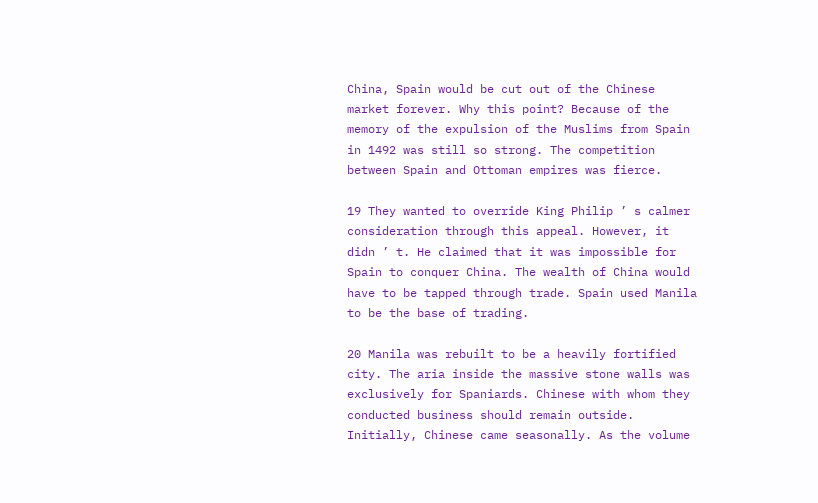China, Spain would be cut out of the Chinese market forever. Why this point? Because of the memory of the expulsion of the Muslims from Spain in 1492 was still so strong. The competition between Spain and Ottoman empires was fierce.

19 They wanted to override King Philip ’ s calmer consideration through this appeal. However, it didn ’ t. He claimed that it was impossible for Spain to conquer China. The wealth of China would have to be tapped through trade. Spain used Manila to be the base of trading.

20 Manila was rebuilt to be a heavily fortified city. The aria inside the massive stone walls was exclusively for Spaniards. Chinese with whom they conducted business should remain outside. Initially, Chinese came seasonally. As the volume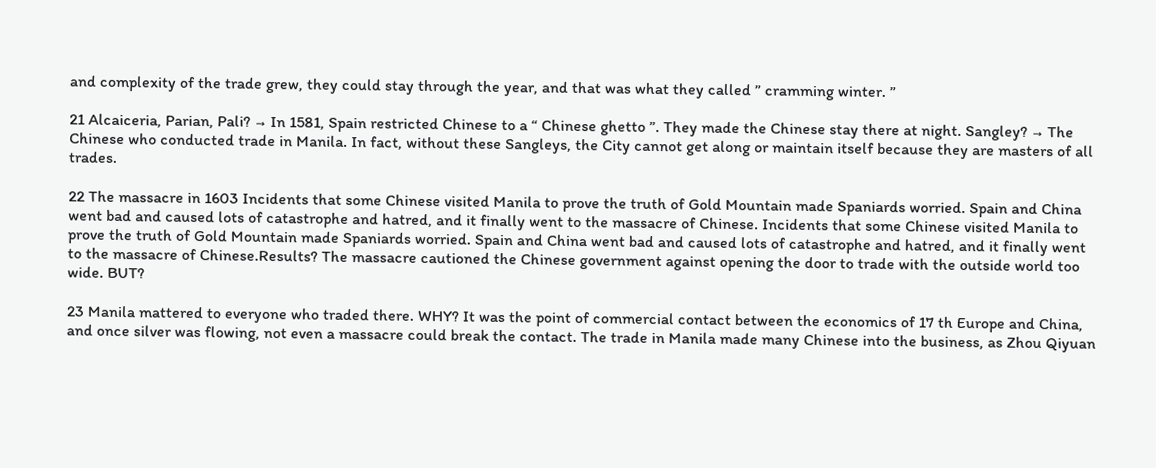and complexity of the trade grew, they could stay through the year, and that was what they called ” cramming winter. ”

21 Alcaiceria, Parian, Pali? → In 1581, Spain restricted Chinese to a “ Chinese ghetto ”. They made the Chinese stay there at night. Sangley? → The Chinese who conducted trade in Manila. In fact, without these Sangleys, the City cannot get along or maintain itself because they are masters of all trades.

22 The massacre in 1603 Incidents that some Chinese visited Manila to prove the truth of Gold Mountain made Spaniards worried. Spain and China went bad and caused lots of catastrophe and hatred, and it finally went to the massacre of Chinese. Incidents that some Chinese visited Manila to prove the truth of Gold Mountain made Spaniards worried. Spain and China went bad and caused lots of catastrophe and hatred, and it finally went to the massacre of Chinese.Results? The massacre cautioned the Chinese government against opening the door to trade with the outside world too wide. BUT?

23 Manila mattered to everyone who traded there. WHY? It was the point of commercial contact between the economics of 17 th Europe and China, and once silver was flowing, not even a massacre could break the contact. The trade in Manila made many Chinese into the business, as Zhou Qiyuan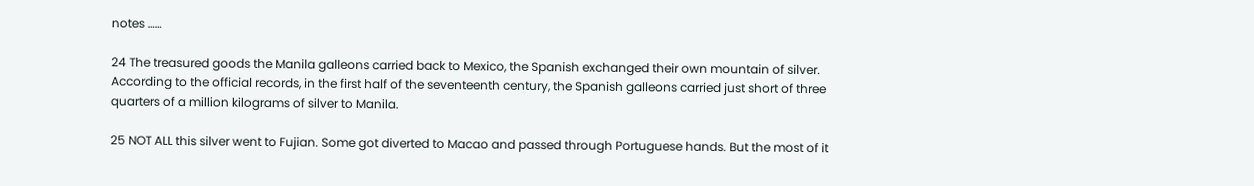notes ……

24 The treasured goods the Manila galleons carried back to Mexico, the Spanish exchanged their own mountain of silver. According to the official records, in the first half of the seventeenth century, the Spanish galleons carried just short of three quarters of a million kilograms of silver to Manila.

25 NOT ALL this silver went to Fujian. Some got diverted to Macao and passed through Portuguese hands. But the most of it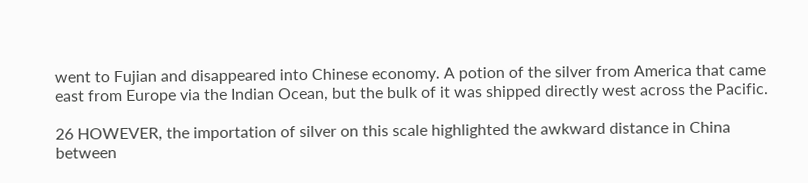went to Fujian and disappeared into Chinese economy. A potion of the silver from America that came east from Europe via the Indian Ocean, but the bulk of it was shipped directly west across the Pacific.

26 HOWEVER, the importation of silver on this scale highlighted the awkward distance in China between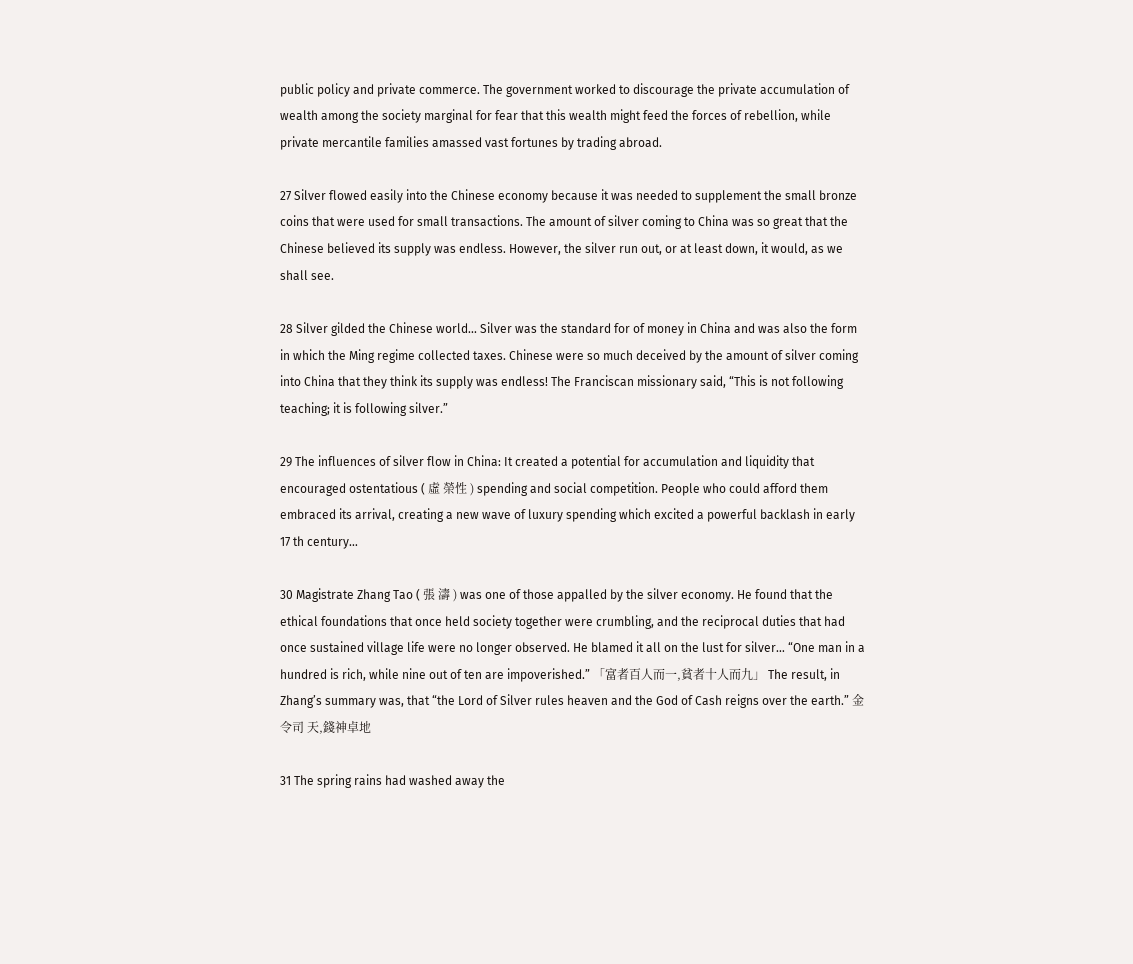public policy and private commerce. The government worked to discourage the private accumulation of wealth among the society marginal for fear that this wealth might feed the forces of rebellion, while private mercantile families amassed vast fortunes by trading abroad.

27 Silver flowed easily into the Chinese economy because it was needed to supplement the small bronze coins that were used for small transactions. The amount of silver coming to China was so great that the Chinese believed its supply was endless. However, the silver run out, or at least down, it would, as we shall see.

28 Silver gilded the Chinese world... Silver was the standard for of money in China and was also the form in which the Ming regime collected taxes. Chinese were so much deceived by the amount of silver coming into China that they think its supply was endless! The Franciscan missionary said, “This is not following teaching; it is following silver.”

29 The influences of silver flow in China: It created a potential for accumulation and liquidity that encouraged ostentatious ( 虛 榮性 ) spending and social competition. People who could afford them embraced its arrival, creating a new wave of luxury spending which excited a powerful backlash in early 17 th century…

30 Magistrate Zhang Tao ( 張 濤 ) was one of those appalled by the silver economy. He found that the ethical foundations that once held society together were crumbling, and the reciprocal duties that had once sustained village life were no longer observed. He blamed it all on the lust for silver… “One man in a hundred is rich, while nine out of ten are impoverished.” 「富者百人而一,貧者十人而九」 The result, in Zhang’s summary was, that “the Lord of Silver rules heaven and the God of Cash reigns over the earth.” 金令司 天,錢神卓地

31 The spring rains had washed away the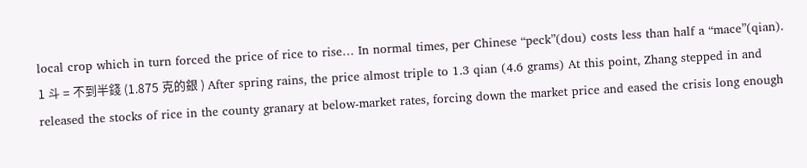local crop which in turn forced the price of rice to rise… In normal times, per Chinese “peck”(dou) costs less than half a “mace”(qian). 1 斗 = 不到半錢 (1.875 克的銀 ) After spring rains, the price almost triple to 1.3 qian (4.6 grams) At this point, Zhang stepped in and released the stocks of rice in the county granary at below-market rates, forcing down the market price and eased the crisis long enough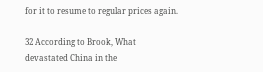for it to resume to regular prices again.

32 According to Brook, What devastated China in the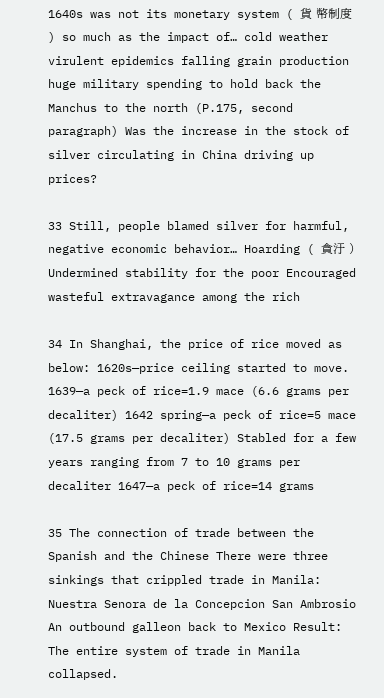1640s was not its monetary system ( 貨 幣制度 ) so much as the impact of… cold weather virulent epidemics falling grain production huge military spending to hold back the Manchus to the north (P.175, second paragraph) Was the increase in the stock of silver circulating in China driving up prices?

33 Still, people blamed silver for harmful, negative economic behavior… Hoarding ( 貪汙 ) Undermined stability for the poor Encouraged wasteful extravagance among the rich

34 In Shanghai, the price of rice moved as below: 1620s—price ceiling started to move. 1639—a peck of rice=1.9 mace (6.6 grams per decaliter) 1642 spring—a peck of rice=5 mace (17.5 grams per decaliter) Stabled for a few years ranging from 7 to 10 grams per decaliter 1647—a peck of rice=14 grams

35 The connection of trade between the Spanish and the Chinese There were three sinkings that crippled trade in Manila: Nuestra Senora de la Concepcion San Ambrosio An outbound galleon back to Mexico Result: The entire system of trade in Manila collapsed.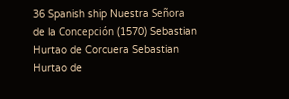36 Spanish ship Nuestra Señora de la Concepción (1570) Sebastian Hurtao de Corcuera Sebastian Hurtao de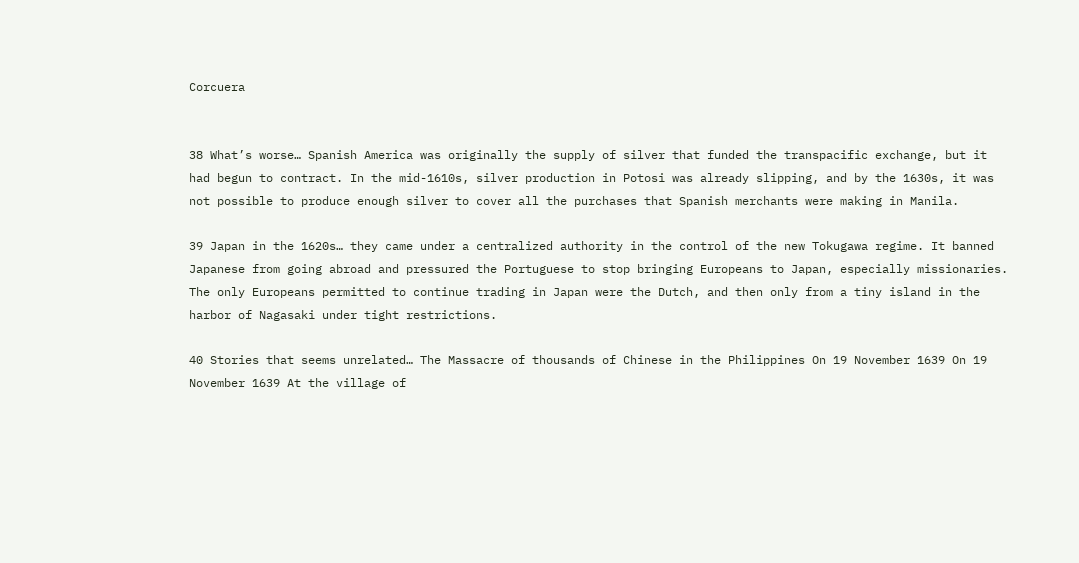Corcuera


38 What’s worse… Spanish America was originally the supply of silver that funded the transpacific exchange, but it had begun to contract. In the mid-1610s, silver production in Potosi was already slipping, and by the 1630s, it was not possible to produce enough silver to cover all the purchases that Spanish merchants were making in Manila.

39 Japan in the 1620s… they came under a centralized authority in the control of the new Tokugawa regime. It banned Japanese from going abroad and pressured the Portuguese to stop bringing Europeans to Japan, especially missionaries. The only Europeans permitted to continue trading in Japan were the Dutch, and then only from a tiny island in the harbor of Nagasaki under tight restrictions.

40 Stories that seems unrelated… The Massacre of thousands of Chinese in the Philippines On 19 November 1639 On 19 November 1639 At the village of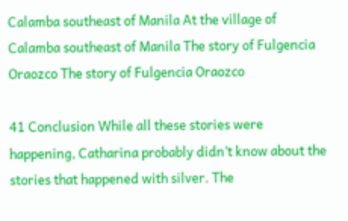Calamba southeast of Manila At the village of Calamba southeast of Manila The story of Fulgencia Oraozco The story of Fulgencia Oraozco

41 Conclusion While all these stories were happening, Catharina probably didn’t know about the stories that happened with silver. The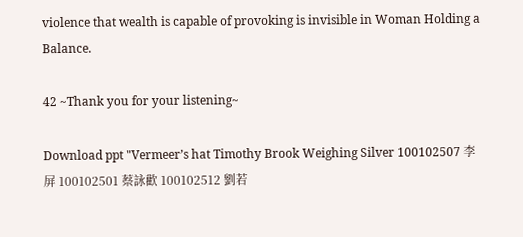violence that wealth is capable of provoking is invisible in Woman Holding a Balance.

42 ~Thank you for your listening~

Download ppt "Vermeer’s hat Timothy Brook Weighing Silver 100102507 李 屏 100102501 蔡詠歡 100102512 劉若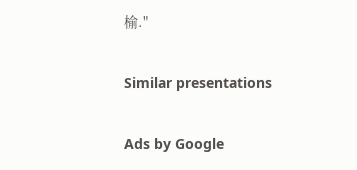榆."

Similar presentations

Ads by Google